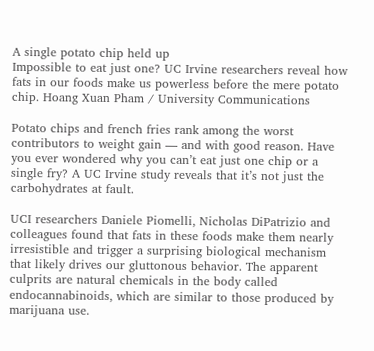A single potato chip held up
Impossible to eat just one? UC Irvine researchers reveal how fats in our foods make us powerless before the mere potato chip. Hoang Xuan Pham / University Communications

Potato chips and french fries rank among the worst contributors to weight gain — and with good reason. Have you ever wondered why you can’t eat just one chip or a single fry? A UC Irvine study reveals that it’s not just the carbohydrates at fault.

UCI researchers Daniele Piomelli, Nicholas DiPatrizio and colleagues found that fats in these foods make them nearly irresistible and trigger a surprising biological mechanism that likely drives our gluttonous behavior. The apparent culprits are natural chemicals in the body called endocannabinoids, which are similar to those produced by marijuana use.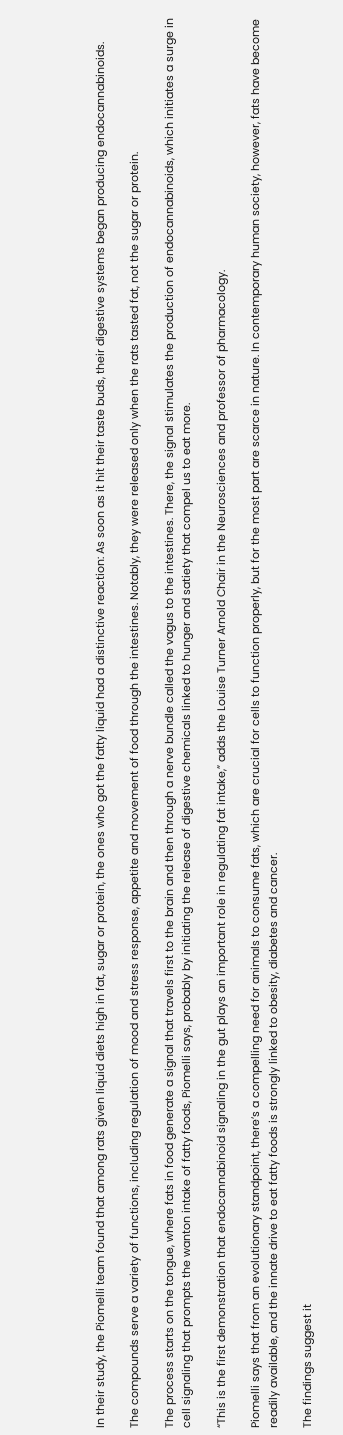In their study, the Piomelli team found that among rats given liquid diets high in fat, sugar or protein, the ones who got the fatty liquid had a distinctive reaction: As soon as it hit their taste buds, their digestive systems began producing endocannabinoids.

The compounds serve a variety of functions, including regulation of mood and stress response, appetite and movement of food through the intestines. Notably, they were released only when the rats tasted fat, not the sugar or protein.

The process starts on the tongue, where fats in food generate a signal that travels first to the brain and then through a nerve bundle called the vagus to the intestines. There, the signal stimulates the production of endocannabinoids, which initiates a surge in cell signaling that prompts the wanton intake of fatty foods, Piomelli says, probably by initiating the release of digestive chemicals linked to hunger and satiety that compel us to eat more.

“This is the first demonstration that endocannabinoid signaling in the gut plays an important role in regulating fat intake,” adds the Louise Turner Arnold Chair in the Neurosciences and professor of pharmacology.

Piomelli says that from an evolutionary standpoint, there’s a compelling need for animals to consume fats, which are crucial for cells to function properly, but for the most part are scarce in nature. In contemporary human society, however, fats have become readily available, and the innate drive to eat fatty foods is strongly linked to obesity, diabetes and cancer.

The findings suggest it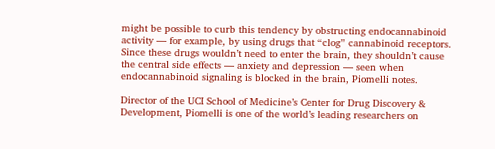might be possible to curb this tendency by obstructing endocannabinoid activity — for example, by using drugs that “clog” cannabinoid receptors. Since these drugs wouldn’t need to enter the brain, they shouldn’t cause the central side effects — anxiety and depression — seen when endocannabinoid signaling is blocked in the brain, Piomelli notes.

Director of the UCI School of Medicine’s Center for Drug Discovery & Development, Piomelli is one of the world’s leading researchers on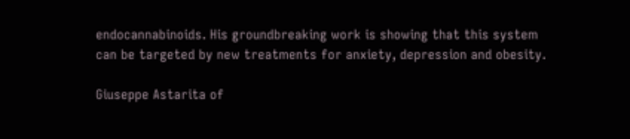endocannabinoids. His groundbreaking work is showing that this system can be targeted by new treatments for anxiety, depression and obesity.

Giuseppe Astarita of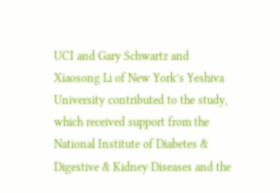UCI and Gary Schwartz and Xiaosong Li of New York’s Yeshiva University contributed to the study, which received support from the National Institute of Diabetes & Digestive & Kidney Diseases and the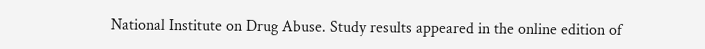National Institute on Drug Abuse. Study results appeared in the online edition of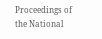Proceedings of the National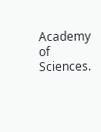Academy of Sciences.